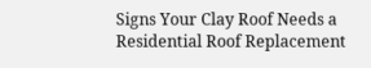Signs Your Clay Roof Needs a Residential Roof Replacement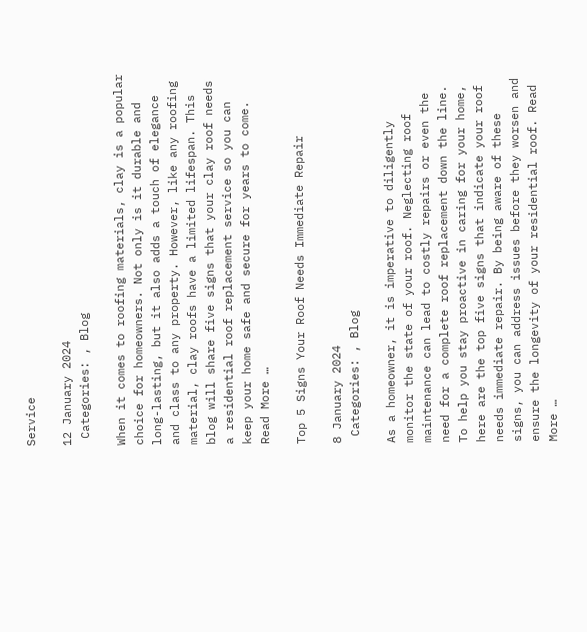Service

12 January 2024
 Categories: , Blog

When it comes to roofing materials, clay is a popular choice for homeowners. Not only is it durable and long-lasting, but it also adds a touch of elegance and class to any property. However, like any roofing material, clay roofs have a limited lifespan. This blog will share five signs that your clay roof needs a residential roof replacement service so you can keep your home safe and secure for years to come. Read More …

Top 5 Signs Your Roof Needs Immediate Repair

8 January 2024
 Categories: , Blog

As a homeowner, it is imperative to diligently monitor the state of your roof. Neglecting roof maintenance can lead to costly repairs or even the need for a complete roof replacement down the line. To help you stay proactive in caring for your home, here are the top five signs that indicate your roof needs immediate repair. By being aware of these signs, you can address issues before they worsen and ensure the longevity of your residential roof. Read More …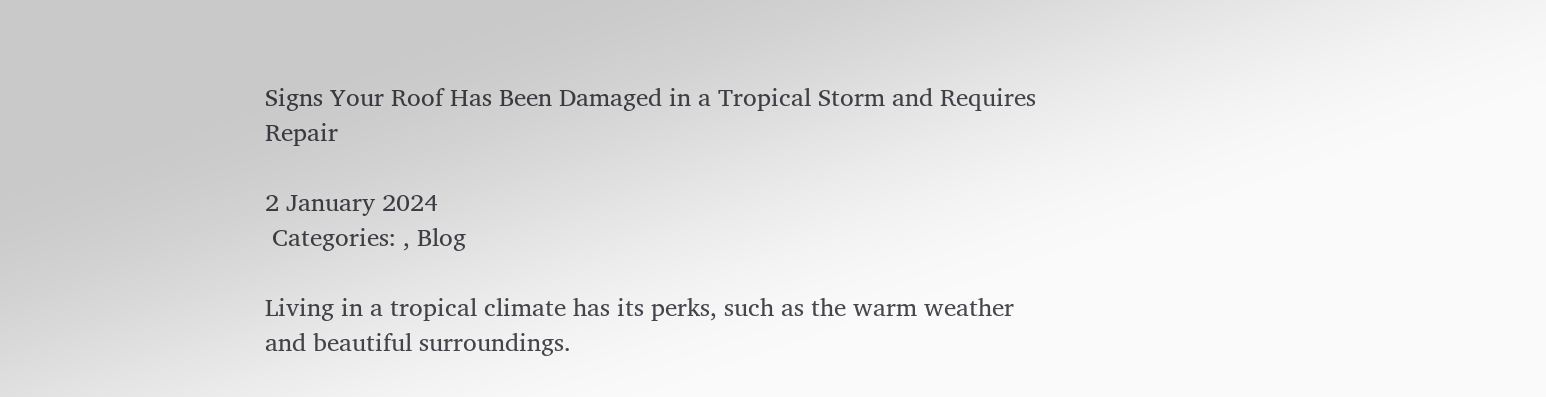Signs Your Roof Has Been Damaged in a Tropical Storm and Requires Repair

2 January 2024
 Categories: , Blog

Living in a tropical climate has its perks, such as the warm weather and beautiful surroundings.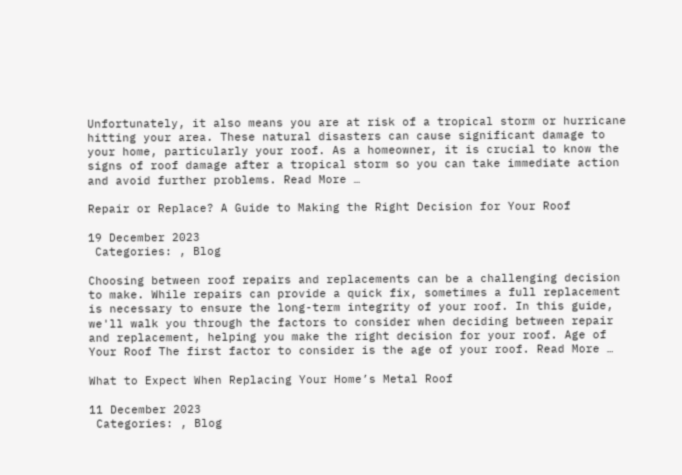Unfortunately, it also means you are at risk of a tropical storm or hurricane hitting your area. These natural disasters can cause significant damage to your home, particularly your roof. As a homeowner, it is crucial to know the signs of roof damage after a tropical storm so you can take immediate action and avoid further problems. Read More …

Repair or Replace? A Guide to Making the Right Decision for Your Roof

19 December 2023
 Categories: , Blog

Choosing between roof repairs and replacements can be a challenging decision to make. While repairs can provide a quick fix, sometimes a full replacement is necessary to ensure the long-term integrity of your roof. In this guide, we'll walk you through the factors to consider when deciding between repair and replacement, helping you make the right decision for your roof. Age of Your Roof The first factor to consider is the age of your roof. Read More …

What to Expect When Replacing Your Home’s Metal Roof

11 December 2023
 Categories: , Blog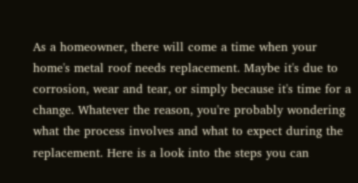As a homeowner, there will come a time when your home's metal roof needs replacement. Maybe it's due to corrosion, wear and tear, or simply because it's time for a change. Whatever the reason, you're probably wondering what the process involves and what to expect during the replacement. Here is a look into the steps you can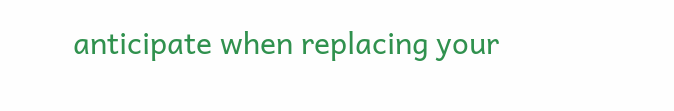anticipate when replacing your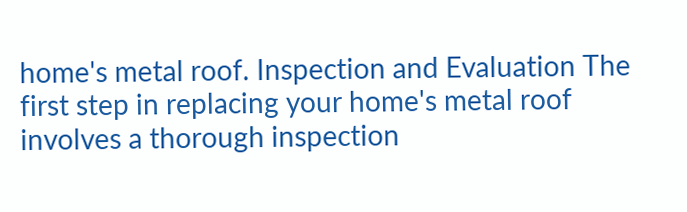home's metal roof. Inspection and Evaluation The first step in replacing your home's metal roof involves a thorough inspection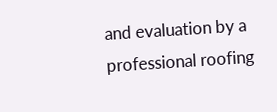and evaluation by a professional roofing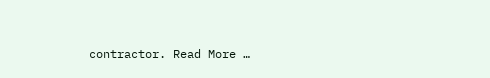contractor. Read More …